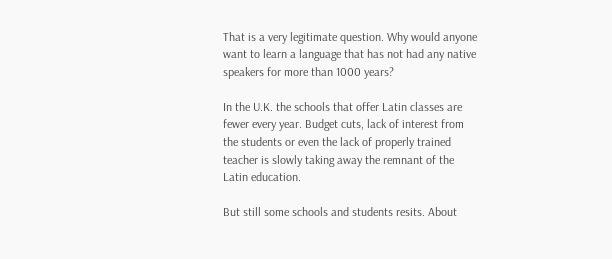That is a very legitimate question. Why would anyone want to learn a language that has not had any native speakers for more than 1000 years?

In the U.K. the schools that offer Latin classes are fewer every year. Budget cuts, lack of interest from the students or even the lack of properly trained teacher is slowly taking away the remnant of the Latin education.

But still some schools and students resits. About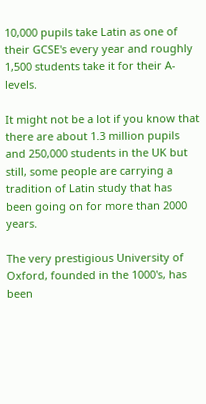10,000 pupils take Latin as one of their GCSE's every year and roughly 1,500 students take it for their A-levels.

It might not be a lot if you know that there are about 1.3 million pupils and 250,000 students in the UK but still, some people are carrying a tradition of Latin study that has been going on for more than 2000 years.

The very prestigious University of Oxford, founded in the 1000's, has been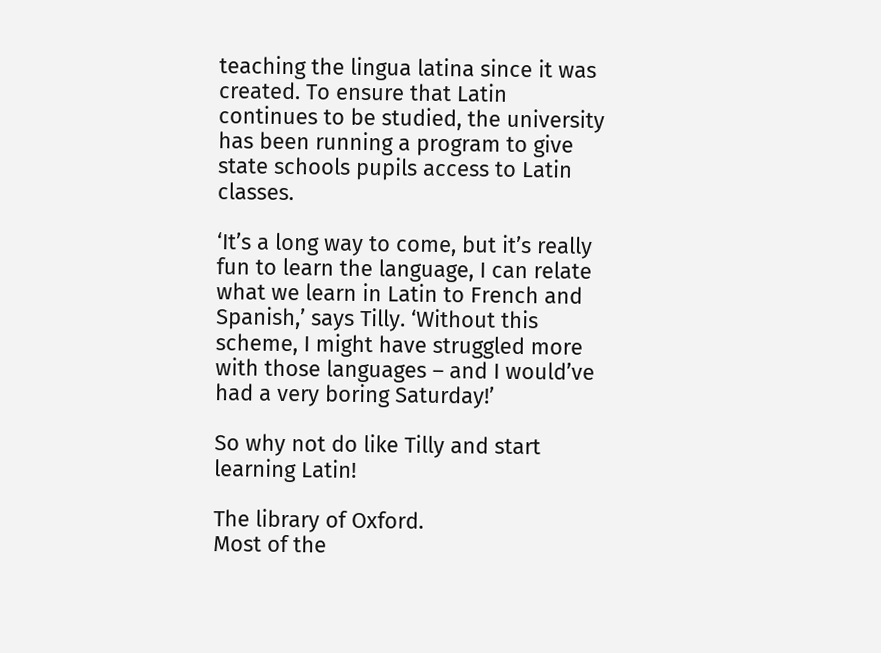teaching the lingua latina since it was created. To ensure that Latin continues to be studied, the university has been running a program to give state schools pupils access to Latin classes.

‘It’s a long way to come, but it’s really fun to learn the language, I can relate what we learn in Latin to French and Spanish,’ says Tilly. ‘Without this scheme, I might have struggled more with those languages – and I would’ve had a very boring Saturday!’

So why not do like Tilly and start learning Latin!

The library of Oxford.
Most of the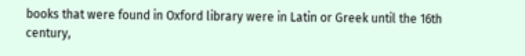books that were found in Oxford library were in Latin or Greek until the 16th century,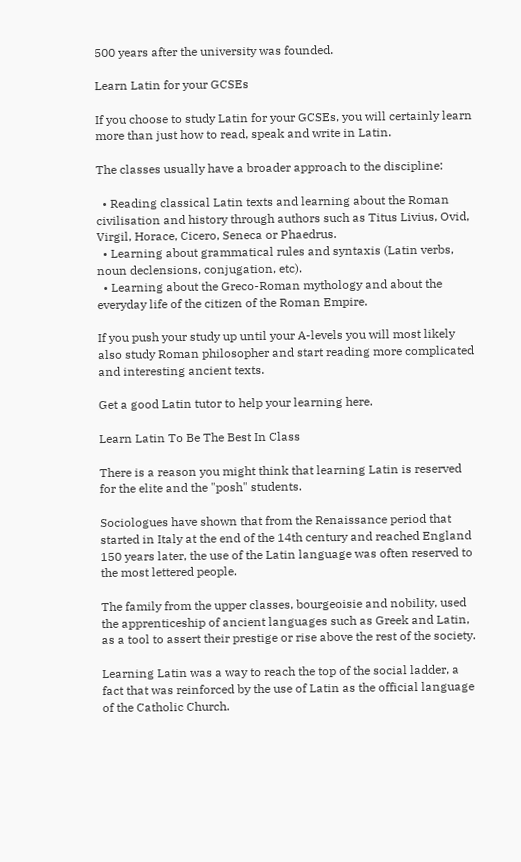500 years after the university was founded.

Learn Latin for your GCSEs

If you choose to study Latin for your GCSEs, you will certainly learn more than just how to read, speak and write in Latin.

The classes usually have a broader approach to the discipline:

  • Reading classical Latin texts and learning about the Roman civilisation and history through authors such as Titus Livius, Ovid, Virgil, Horace, Cicero, Seneca or Phaedrus.
  • Learning about grammatical rules and syntaxis (Latin verbs, noun declensions, conjugation, etc).
  • Learning about the Greco-Roman mythology and about the everyday life of the citizen of the Roman Empire.

If you push your study up until your A-levels you will most likely also study Roman philosopher and start reading more complicated and interesting ancient texts.

Get a good Latin tutor to help your learning here.

Learn Latin To Be The Best In Class

There is a reason you might think that learning Latin is reserved for the elite and the "posh" students.

Sociologues have shown that from the Renaissance period that started in Italy at the end of the 14th century and reached England 150 years later, the use of the Latin language was often reserved to the most lettered people.

The family from the upper classes, bourgeoisie and nobility, used the apprenticeship of ancient languages such as Greek and Latin, as a tool to assert their prestige or rise above the rest of the society.

Learning Latin was a way to reach the top of the social ladder, a fact that was reinforced by the use of Latin as the official language of the Catholic Church.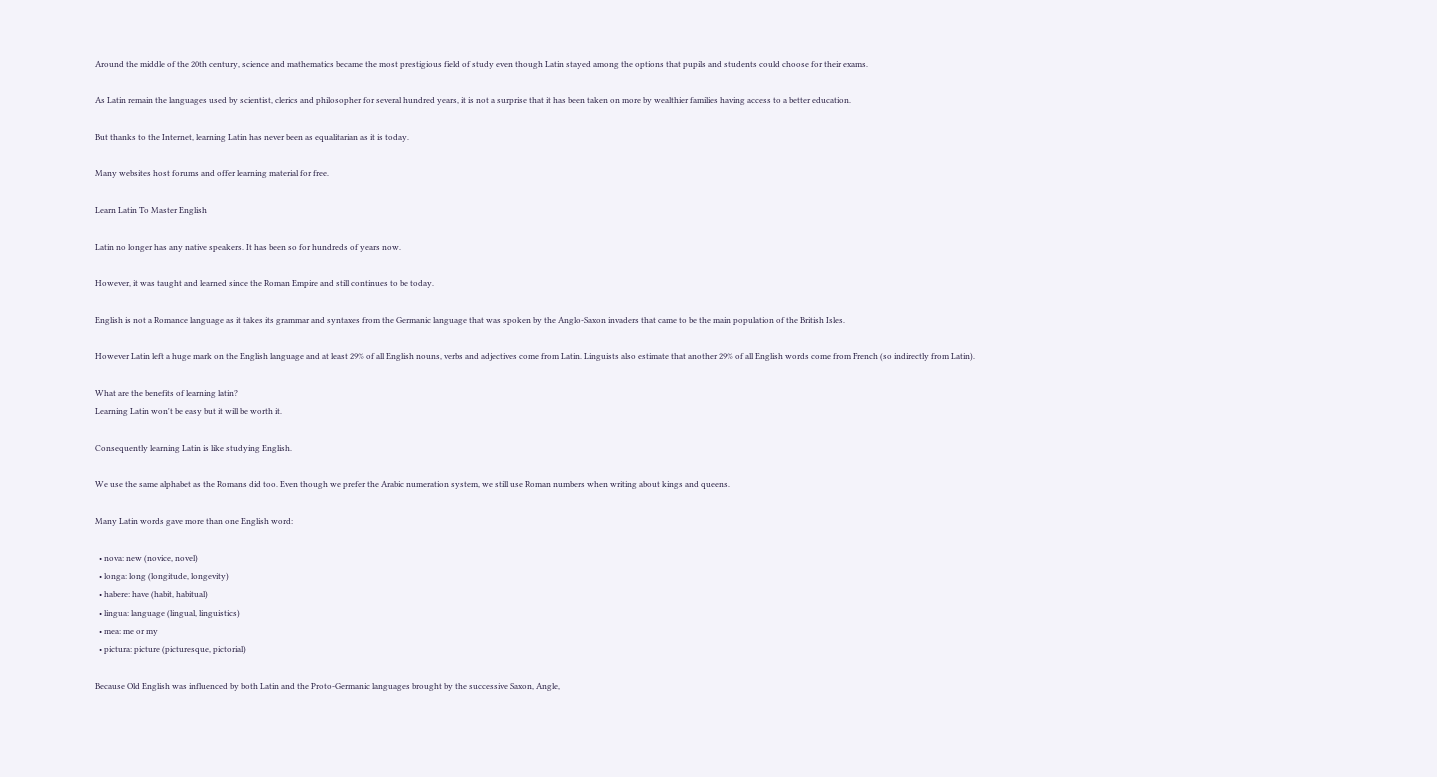Around the middle of the 20th century, science and mathematics became the most prestigious field of study even though Latin stayed among the options that pupils and students could choose for their exams.

As Latin remain the languages used by scientist, clerics and philosopher for several hundred years, it is not a surprise that it has been taken on more by wealthier families having access to a better education.

But thanks to the Internet, learning Latin has never been as equalitarian as it is today.

Many websites host forums and offer learning material for free.

Learn Latin To Master English

Latin no longer has any native speakers. It has been so for hundreds of years now.

However, it was taught and learned since the Roman Empire and still continues to be today.

English is not a Romance language as it takes its grammar and syntaxes from the Germanic language that was spoken by the Anglo-Saxon invaders that came to be the main population of the British Isles.

However Latin left a huge mark on the English language and at least 29% of all English nouns, verbs and adjectives come from Latin. Linguists also estimate that another 29% of all English words come from French (so indirectly from Latin).

What are the benefits of learning latin?
Learning Latin won't be easy but it will be worth it.

Consequently learning Latin is like studying English.

We use the same alphabet as the Romans did too. Even though we prefer the Arabic numeration system, we still use Roman numbers when writing about kings and queens.

Many Latin words gave more than one English word:

  • nova: new (novice, novel)
  • longa: long (longitude, longevity)
  • habere: have (habit, habitual)
  • lingua: language (lingual, linguistics)
  • mea: me or my
  • pictura: picture (picturesque, pictorial)

Because Old English was influenced by both Latin and the Proto-Germanic languages brought by the successive Saxon, Angle,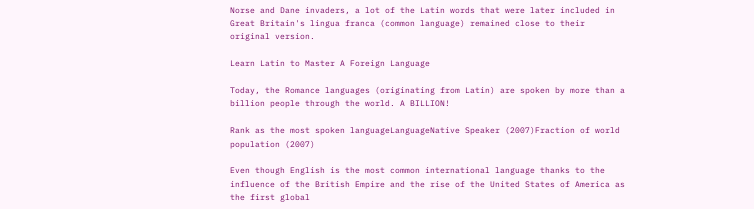Norse and Dane invaders, a lot of the Latin words that were later included in Great Britain's lingua franca (common language) remained close to their original version.

Learn Latin to Master A Foreign Language

Today, the Romance languages (originating from Latin) are spoken by more than a billion people through the world. A BILLION!

Rank as the most spoken languageLanguageNative Speaker (2007)Fraction of world population (2007)

Even though English is the most common international language thanks to the influence of the British Empire and the rise of the United States of America as the first global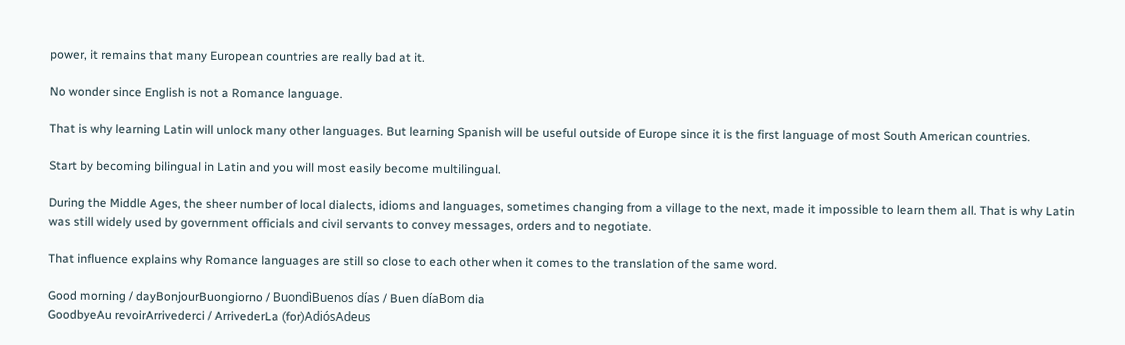power, it remains that many European countries are really bad at it.

No wonder since English is not a Romance language.

That is why learning Latin will unlock many other languages. But learning Spanish will be useful outside of Europe since it is the first language of most South American countries.

Start by becoming bilingual in Latin and you will most easily become multilingual.

During the Middle Ages, the sheer number of local dialects, idioms and languages, sometimes changing from a village to the next, made it impossible to learn them all. That is why Latin was still widely used by government officials and civil servants to convey messages, orders and to negotiate.

That influence explains why Romance languages are still so close to each other when it comes to the translation of the same word.

Good morning / dayBonjourBuongiorno / BuondìBuenos días / Buen díaBom dia
GoodbyeAu revoirArrivederci / ArrivederLa (for)AdiósAdeus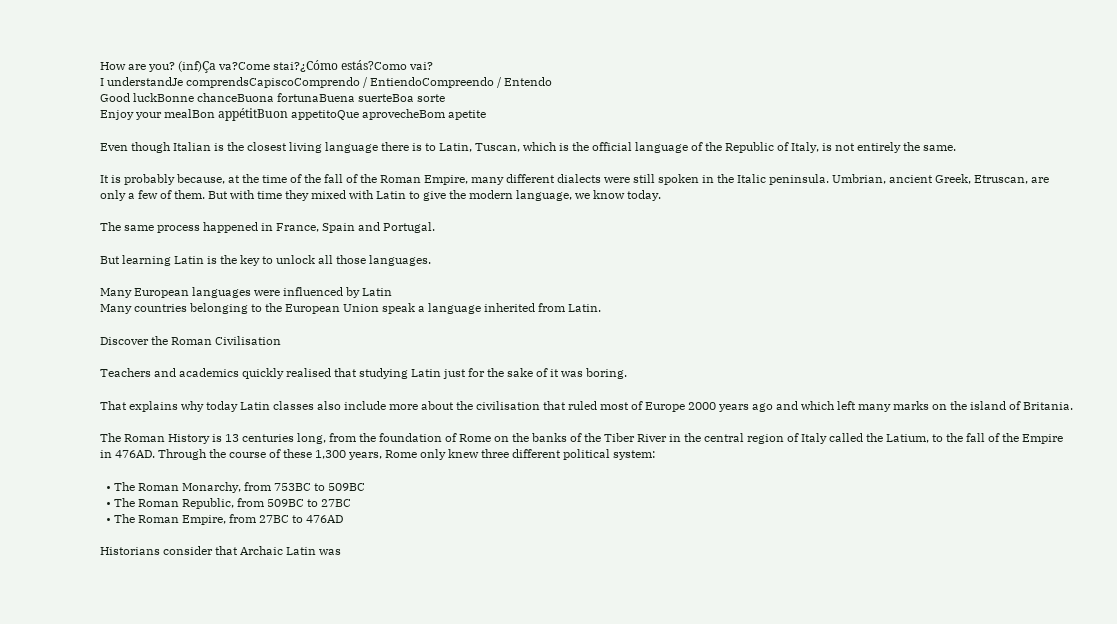How are you? (inf)Ça va?Come stai?¿Cómo estás?Como vai?
I understandJe comprendsCapiscoComprendo / EntiendoCompreendo / Entendo
Good luckBonne chanceBuona fortunaBuena suerteBoa sorte
Enjoy your mealBon appétitBuon appetitoQue aprovecheBom apetite

Even though Italian is the closest living language there is to Latin, Tuscan, which is the official language of the Republic of Italy, is not entirely the same.

It is probably because, at the time of the fall of the Roman Empire, many different dialects were still spoken in the Italic peninsula. Umbrian, ancient Greek, Etruscan, are only a few of them. But with time they mixed with Latin to give the modern language, we know today.

The same process happened in France, Spain and Portugal.

But learning Latin is the key to unlock all those languages.

Many European languages were influenced by Latin
Many countries belonging to the European Union speak a language inherited from Latin.

Discover the Roman Civilisation

Teachers and academics quickly realised that studying Latin just for the sake of it was boring.

That explains why today Latin classes also include more about the civilisation that ruled most of Europe 2000 years ago and which left many marks on the island of Britania.

The Roman History is 13 centuries long, from the foundation of Rome on the banks of the Tiber River in the central region of Italy called the Latium, to the fall of the Empire in 476AD. Through the course of these 1,300 years, Rome only knew three different political system:

  • The Roman Monarchy, from 753BC to 509BC
  • The Roman Republic, from 509BC to 27BC
  • The Roman Empire, from 27BC to 476AD

Historians consider that Archaic Latin was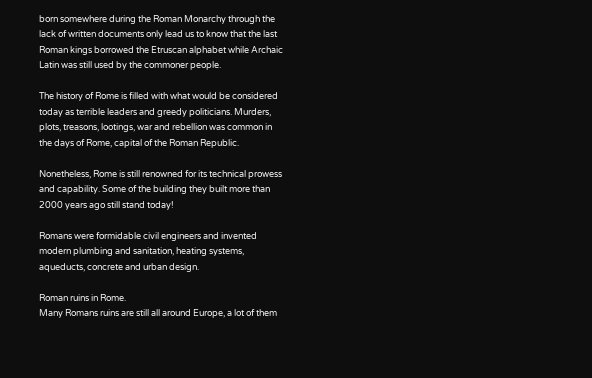born somewhere during the Roman Monarchy through the lack of written documents only lead us to know that the last Roman kings borrowed the Etruscan alphabet while Archaic Latin was still used by the commoner people.

The history of Rome is filled with what would be considered today as terrible leaders and greedy politicians. Murders, plots, treasons, lootings, war and rebellion was common in the days of Rome, capital of the Roman Republic.

Nonetheless, Rome is still renowned for its technical prowess and capability. Some of the building they built more than 2000 years ago still stand today!

Romans were formidable civil engineers and invented modern plumbing and sanitation, heating systems, aqueducts, concrete and urban design.

Roman ruins in Rome.
Many Romans ruins are still all around Europe, a lot of them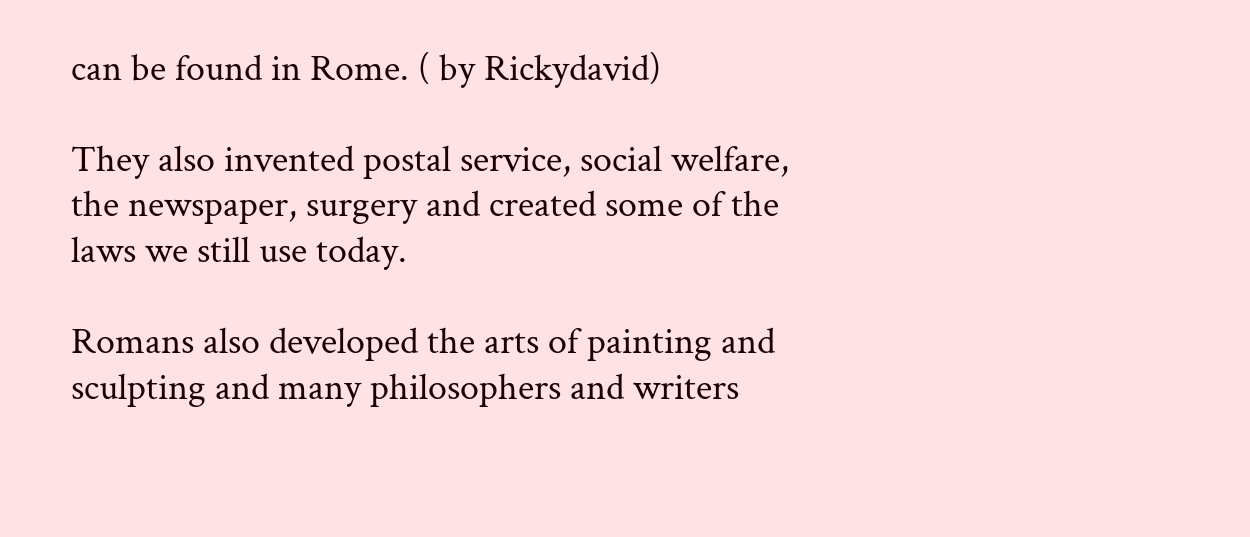can be found in Rome. ( by Rickydavid)

They also invented postal service, social welfare, the newspaper, surgery and created some of the laws we still use today.

Romans also developed the arts of painting and sculpting and many philosophers and writers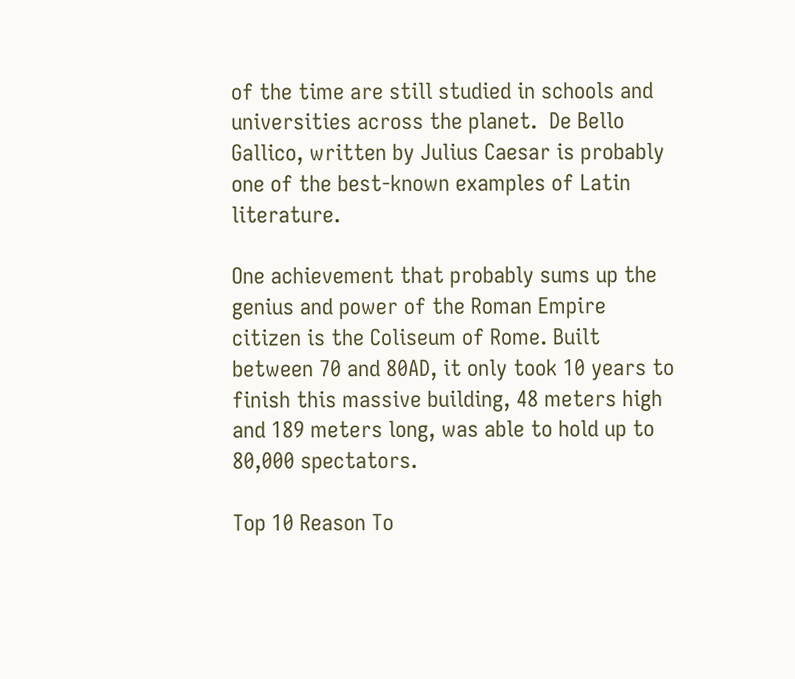of the time are still studied in schools and universities across the planet.  De Bello Gallico, written by Julius Caesar is probably one of the best-known examples of Latin literature.

One achievement that probably sums up the genius and power of the Roman Empire citizen is the Coliseum of Rome. Built between 70 and 80AD, it only took 10 years to finish this massive building, 48 meters high and 189 meters long, was able to hold up to 80,000 spectators.

Top 10 Reason To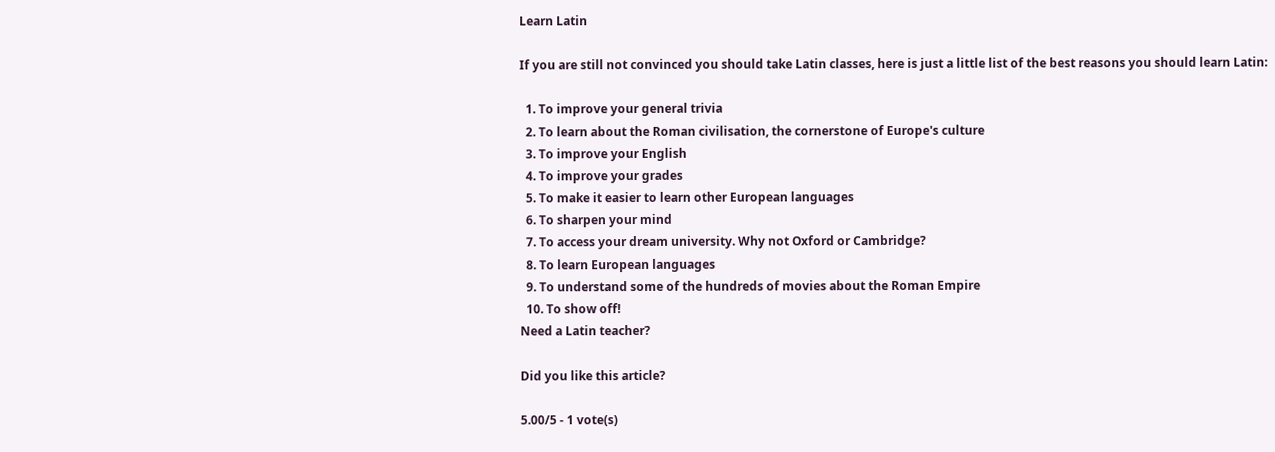Learn Latin

If you are still not convinced you should take Latin classes, here is just a little list of the best reasons you should learn Latin:

  1. To improve your general trivia
  2. To learn about the Roman civilisation, the cornerstone of Europe's culture
  3. To improve your English
  4. To improve your grades
  5. To make it easier to learn other European languages
  6. To sharpen your mind
  7. To access your dream university. Why not Oxford or Cambridge?
  8. To learn European languages
  9. To understand some of the hundreds of movies about the Roman Empire
  10. To show off!
Need a Latin teacher?

Did you like this article?

5.00/5 - 1 vote(s)